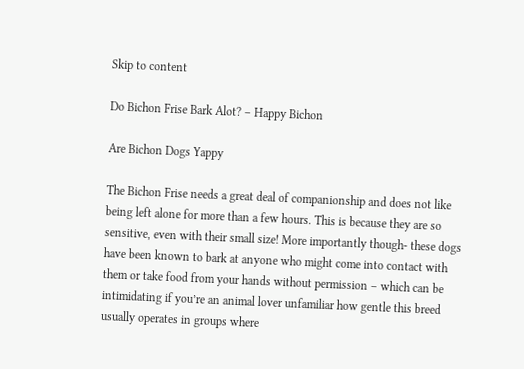Skip to content

Do Bichon Frise Bark Alot? – Happy Bichon

Are Bichon Dogs Yappy

The Bichon Frise needs a great deal of companionship and does not like being left alone for more than a few hours. This is because they are so sensitive, even with their small size! More importantly though- these dogs have been known to bark at anyone who might come into contact with them or take food from your hands without permission – which can be intimidating if you’re an animal lover unfamiliar how gentle this breed usually operates in groups where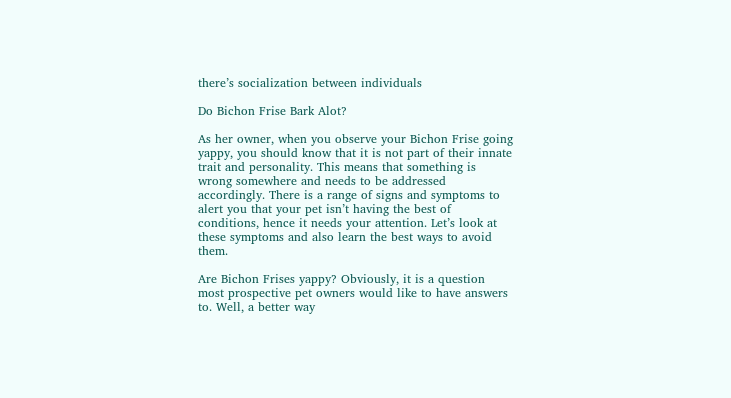there’s socialization between individuals

Do Bichon Frise Bark Alot?

As her owner, when you observe your Bichon Frise going yappy, you should know that it is not part of their innate trait and personality. This means that something is wrong somewhere and needs to be addressed accordingly. There is a range of signs and symptoms to alert you that your pet isn’t having the best of conditions, hence it needs your attention. Let’s look at these symptoms and also learn the best ways to avoid them.

Are Bichon Frises yappy? Obviously, it is a question most prospective pet owners would like to have answers to. Well, a better way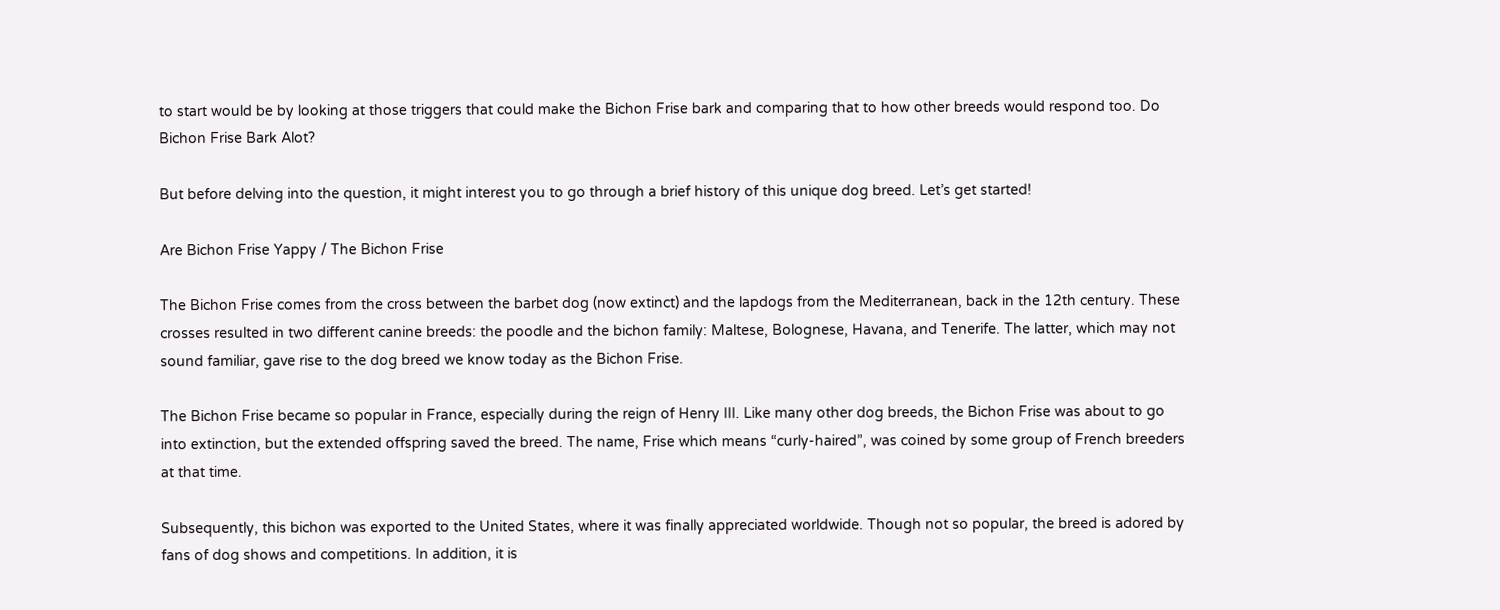to start would be by looking at those triggers that could make the Bichon Frise bark and comparing that to how other breeds would respond too. Do Bichon Frise Bark Alot?

But before delving into the question, it might interest you to go through a brief history of this unique dog breed. Let’s get started!

Are Bichon Frise Yappy / The Bichon Frise

The Bichon Frise comes from the cross between the barbet dog (now extinct) and the lapdogs from the Mediterranean, back in the 12th century. These crosses resulted in two different canine breeds: the poodle and the bichon family: Maltese, Bolognese, Havana, and Tenerife. The latter, which may not sound familiar, gave rise to the dog breed we know today as the Bichon Frise.

The Bichon Frise became so popular in France, especially during the reign of Henry III. Like many other dog breeds, the Bichon Frise was about to go into extinction, but the extended offspring saved the breed. The name, Frise which means “curly-haired”, was coined by some group of French breeders at that time.

Subsequently, this bichon was exported to the United States, where it was finally appreciated worldwide. Though not so popular, the breed is adored by fans of dog shows and competitions. In addition, it is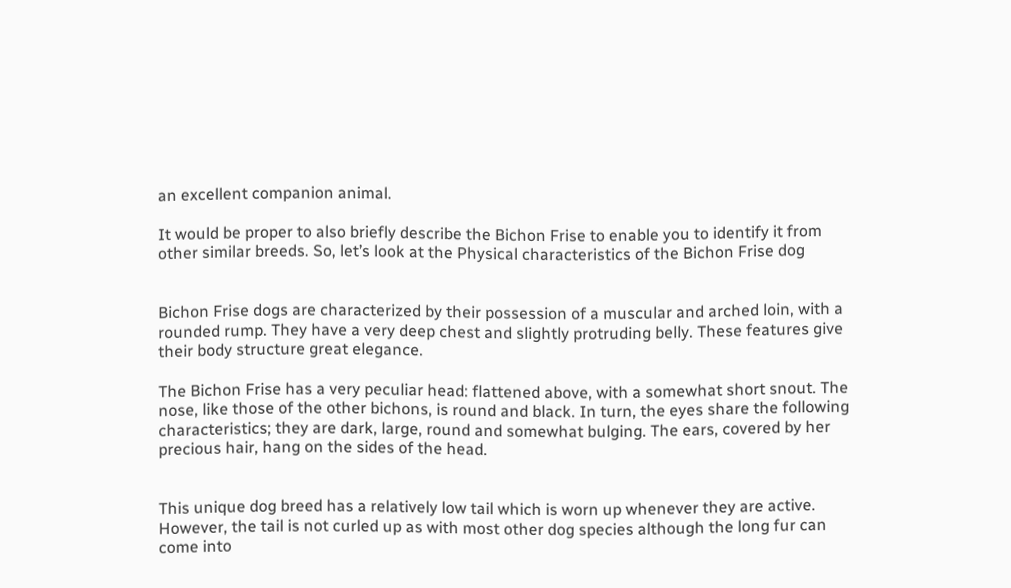an excellent companion animal.

It would be proper to also briefly describe the Bichon Frise to enable you to identify it from other similar breeds. So, let’s look at the Physical characteristics of the Bichon Frise dog


Bichon Frise dogs are characterized by their possession of a muscular and arched loin, with a rounded rump. They have a very deep chest and slightly protruding belly. These features give their body structure great elegance.

The Bichon Frise has a very peculiar head: flattened above, with a somewhat short snout. The nose, like those of the other bichons, is round and black. In turn, the eyes share the following characteristics; they are dark, large, round and somewhat bulging. The ears, covered by her precious hair, hang on the sides of the head.


This unique dog breed has a relatively low tail which is worn up whenever they are active. However, the tail is not curled up as with most other dog species although the long fur can come into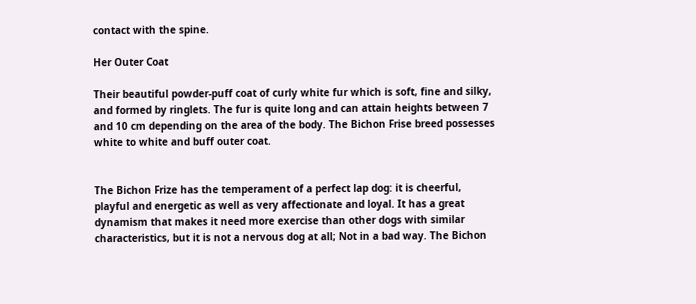contact with the spine.

Her Outer Coat

Their beautiful powder-puff coat of curly white fur which is soft, fine and silky, and formed by ringlets. The fur is quite long and can attain heights between 7 and 10 cm depending on the area of the body. The Bichon Frise breed possesses white to white and buff outer coat.


The Bichon Frize has the temperament of a perfect lap dog: it is cheerful, playful and energetic as well as very affectionate and loyal. It has a great dynamism that makes it need more exercise than other dogs with similar characteristics, but it is not a nervous dog at all; Not in a bad way. The Bichon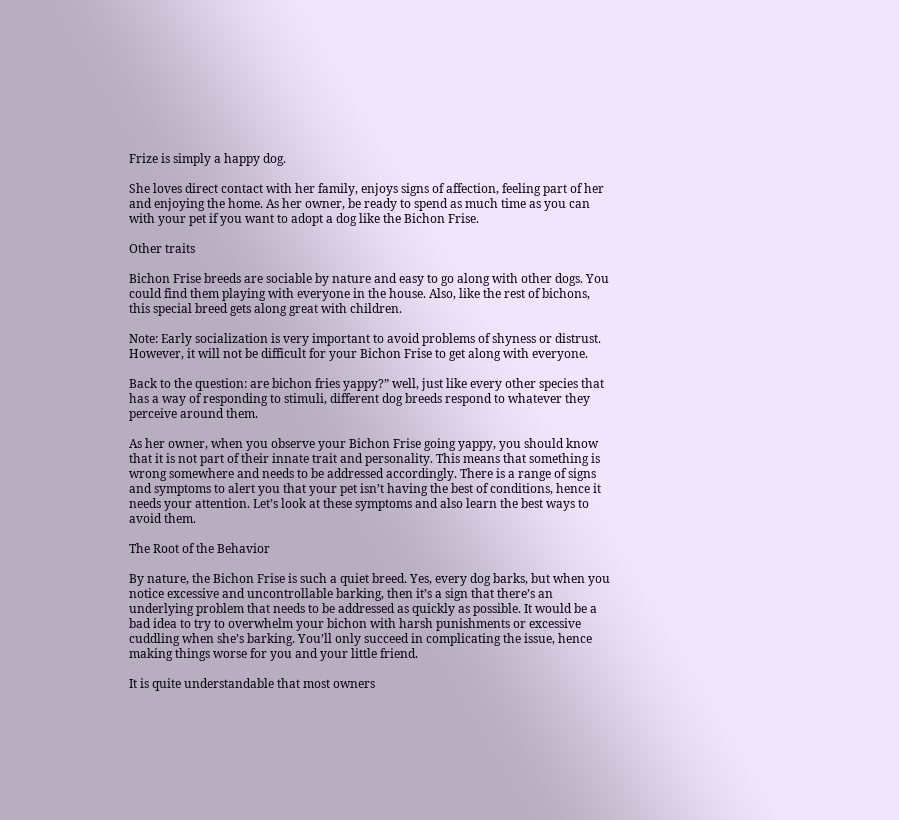Frize is simply a happy dog.

She loves direct contact with her family, enjoys signs of affection, feeling part of her and enjoying the home. As her owner, be ready to spend as much time as you can with your pet if you want to adopt a dog like the Bichon Frise.

Other traits

Bichon Frise breeds are sociable by nature and easy to go along with other dogs. You could find them playing with everyone in the house. Also, like the rest of bichons, this special breed gets along great with children.

Note: Early socialization is very important to avoid problems of shyness or distrust. However, it will not be difficult for your Bichon Frise to get along with everyone.

Back to the question: are bichon fries yappy?” well, just like every other species that has a way of responding to stimuli, different dog breeds respond to whatever they perceive around them.

As her owner, when you observe your Bichon Frise going yappy, you should know that it is not part of their innate trait and personality. This means that something is wrong somewhere and needs to be addressed accordingly. There is a range of signs and symptoms to alert you that your pet isn’t having the best of conditions, hence it needs your attention. Let’s look at these symptoms and also learn the best ways to avoid them.

The Root of the Behavior

By nature, the Bichon Frise is such a quiet breed. Yes, every dog barks, but when you notice excessive and uncontrollable barking, then it’s a sign that there’s an underlying problem that needs to be addressed as quickly as possible. It would be a bad idea to try to overwhelm your bichon with harsh punishments or excessive cuddling when she’s barking. You’ll only succeed in complicating the issue, hence making things worse for you and your little friend.

It is quite understandable that most owners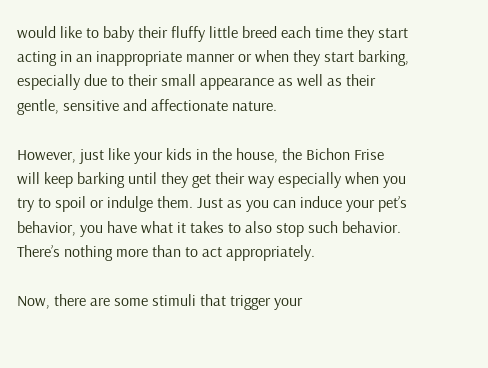would like to baby their fluffy little breed each time they start acting in an inappropriate manner or when they start barking, especially due to their small appearance as well as their gentle, sensitive and affectionate nature.

However, just like your kids in the house, the Bichon Frise will keep barking until they get their way especially when you try to spoil or indulge them. Just as you can induce your pet’s behavior, you have what it takes to also stop such behavior. There’s nothing more than to act appropriately.

Now, there are some stimuli that trigger your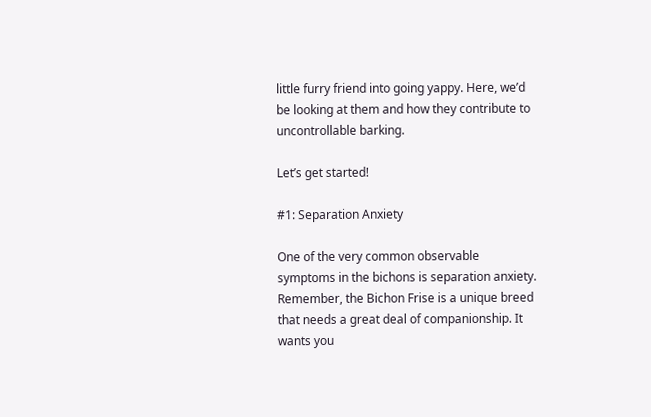little furry friend into going yappy. Here, we’d be looking at them and how they contribute to uncontrollable barking.

Let’s get started!

#1: Separation Anxiety

One of the very common observable symptoms in the bichons is separation anxiety. Remember, the Bichon Frise is a unique breed that needs a great deal of companionship. It wants you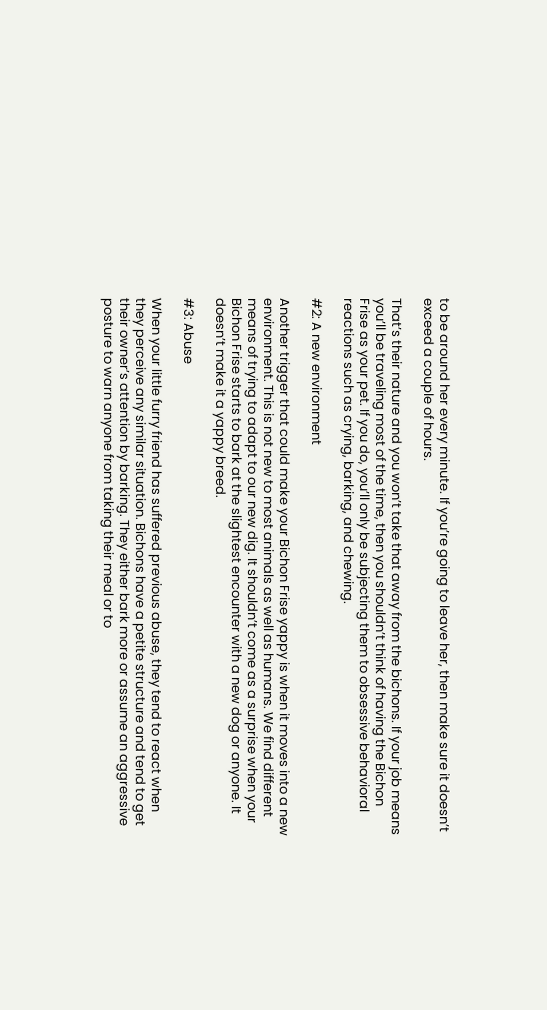to be around her every minute. If you’re going to leave her, then make sure it doesn’t exceed a couple of hours.

That’s their nature and you won’t take that away from the bichons. If your job means you’ll be traveling most of the time, then you shouldn’t think of having the Bichon Frise as your pet. If you do, you’ll only be subjecting them to obsessive behavioral reactions such as crying, barking, and chewing.

#2: A new environment

Another trigger that could make your Bichon Frise yappy is when it moves into a new environment. This is not new to most animals as well as humans. We find different means of trying to adapt to our new dig. It shouldn’t come as a surprise when your Bichon Frise starts to bark at the slightest encounter with a new dog or anyone. It doesn’t make it a yappy breed.

#3: Abuse

When your little furry friend has suffered previous abuse, they tend to react when they perceive any similar situation. Bichons have a petite structure and tend to get their owner’s attention by barking. They either bark more or assume an aggressive posture to warn anyone from taking their meal or to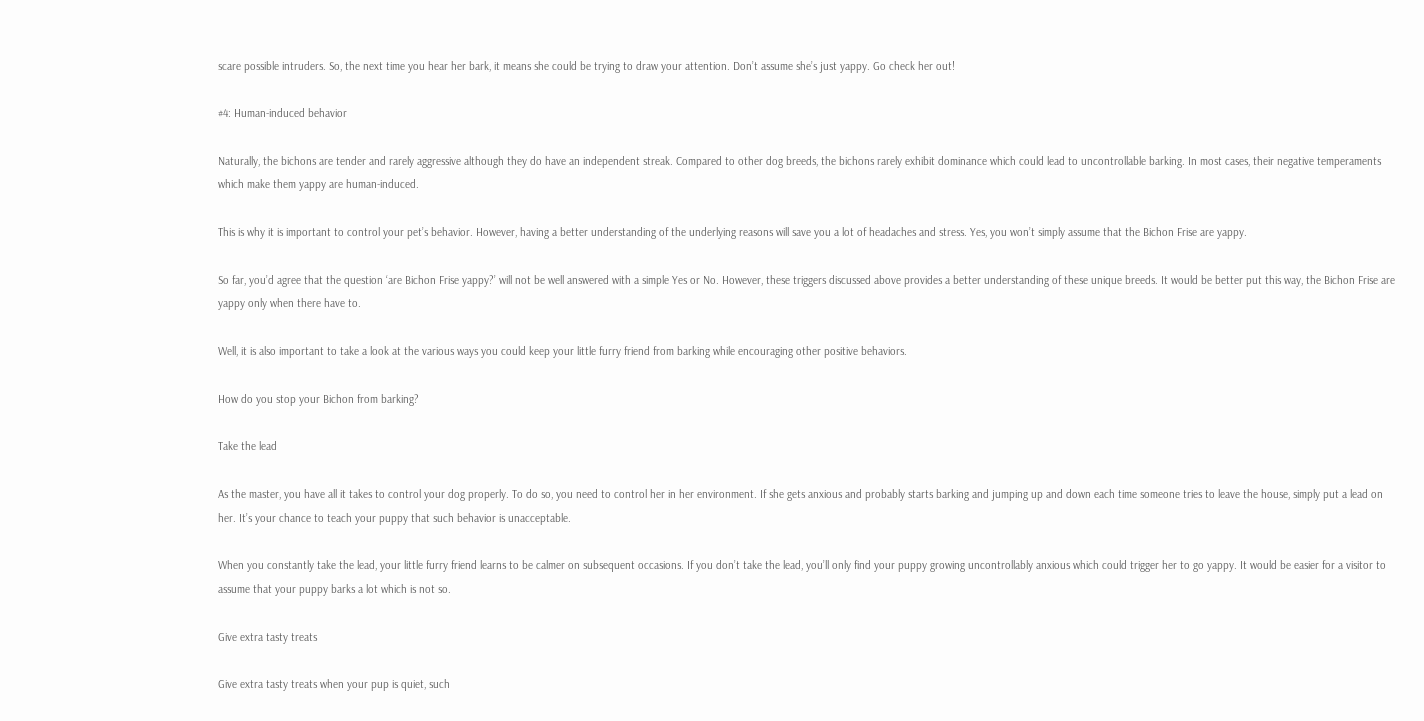scare possible intruders. So, the next time you hear her bark, it means she could be trying to draw your attention. Don’t assume she’s just yappy. Go check her out!

#4: Human-induced behavior

Naturally, the bichons are tender and rarely aggressive although they do have an independent streak. Compared to other dog breeds, the bichons rarely exhibit dominance which could lead to uncontrollable barking. In most cases, their negative temperaments which make them yappy are human-induced.

This is why it is important to control your pet’s behavior. However, having a better understanding of the underlying reasons will save you a lot of headaches and stress. Yes, you won’t simply assume that the Bichon Frise are yappy.

So far, you’d agree that the question ‘are Bichon Frise yappy?’ will not be well answered with a simple Yes or No. However, these triggers discussed above provides a better understanding of these unique breeds. It would be better put this way, the Bichon Frise are yappy only when there have to.

Well, it is also important to take a look at the various ways you could keep your little furry friend from barking while encouraging other positive behaviors.

How do you stop your Bichon from barking?

Take the lead

As the master, you have all it takes to control your dog properly. To do so, you need to control her in her environment. If she gets anxious and probably starts barking and jumping up and down each time someone tries to leave the house, simply put a lead on her. It’s your chance to teach your puppy that such behavior is unacceptable.

When you constantly take the lead, your little furry friend learns to be calmer on subsequent occasions. If you don’t take the lead, you’ll only find your puppy growing uncontrollably anxious which could trigger her to go yappy. It would be easier for a visitor to assume that your puppy barks a lot which is not so.

Give extra tasty treats

Give extra tasty treats when your pup is quiet, such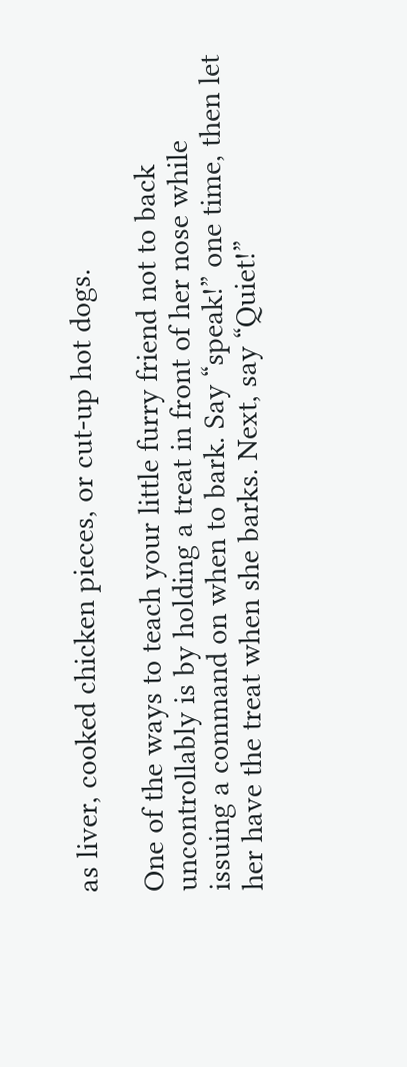as liver, cooked chicken pieces, or cut-up hot dogs.

One of the ways to teach your little furry friend not to back uncontrollably is by holding a treat in front of her nose while issuing a command on when to bark. Say “speak!” one time, then let her have the treat when she barks. Next, say “Quiet!”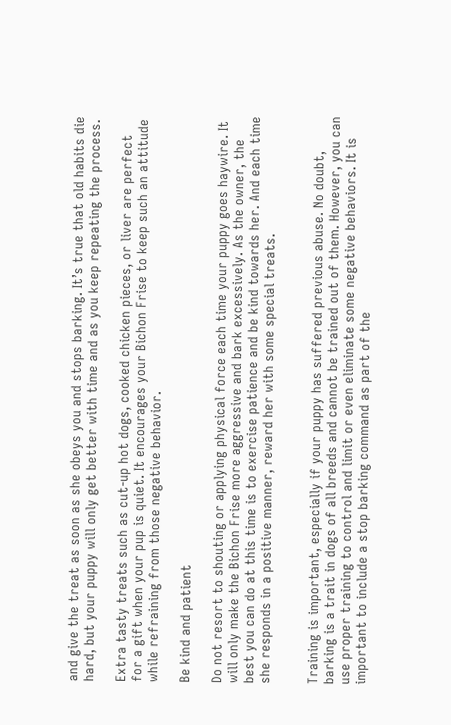and give the treat as soon as she obeys you and stops barking. It’s true that old habits die hard, but your puppy will only get better with time and as you keep repeating the process.

Extra tasty treats such as cut-up hot dogs, cooked chicken pieces, or liver are perfect for a gift when your pup is quiet. It encourages your Bichon Frise to keep such an attitude while refraining from those negative behavior.

Be kind and patient

Do not resort to shouting or applying physical force each time your puppy goes haywire. It will only make the Bichon Frise more aggressive and bark excessively. As the owner, the best you can do at this time is to exercise patience and be kind towards her. And each time she responds in a positive manner, reward her with some special treats.


Training is important, especially if your puppy has suffered previous abuse. No doubt, barking is a trait in dogs of all breeds and cannot be trained out of them. However, you can use proper training to control and limit or even eliminate some negative behaviors. It is important to include a stop barking command as part of the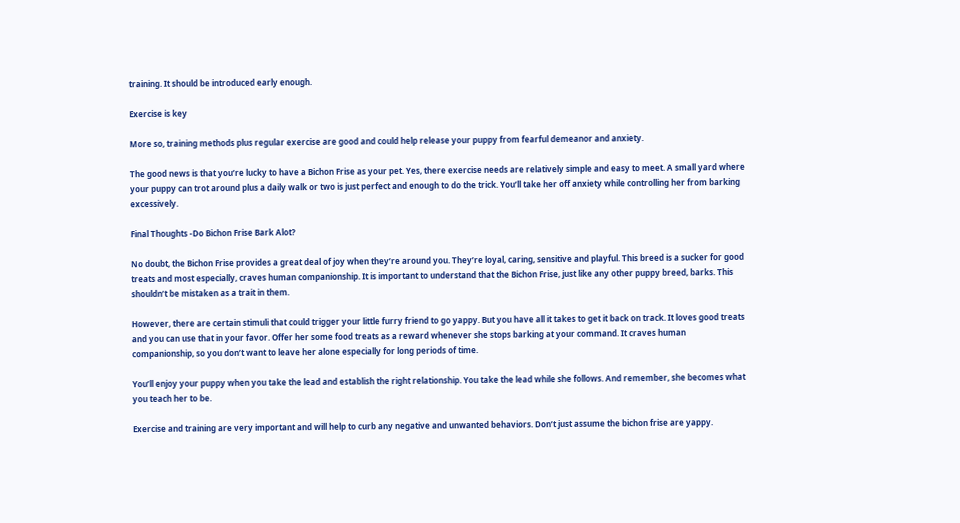training. It should be introduced early enough.

Exercise is key

More so, training methods plus regular exercise are good and could help release your puppy from fearful demeanor and anxiety.

The good news is that you’re lucky to have a Bichon Frise as your pet. Yes, there exercise needs are relatively simple and easy to meet. A small yard where your puppy can trot around plus a daily walk or two is just perfect and enough to do the trick. You’ll take her off anxiety while controlling her from barking excessively.

Final Thoughts -Do Bichon Frise Bark Alot?

No doubt, the Bichon Frise provides a great deal of joy when they’re around you. They’re loyal, caring, sensitive and playful. This breed is a sucker for good treats and most especially, craves human companionship. It is important to understand that the Bichon Frise, just like any other puppy breed, barks. This shouldn’t be mistaken as a trait in them.

However, there are certain stimuli that could trigger your little furry friend to go yappy. But you have all it takes to get it back on track. It loves good treats and you can use that in your favor. Offer her some food treats as a reward whenever she stops barking at your command. It craves human companionship, so you don’t want to leave her alone especially for long periods of time.

You’ll enjoy your puppy when you take the lead and establish the right relationship. You take the lead while she follows. And remember, she becomes what you teach her to be.

Exercise and training are very important and will help to curb any negative and unwanted behaviors. Don’t just assume the bichon frise are yappy.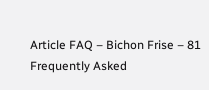Article FAQ – Bichon Frise – 81 Frequently Asked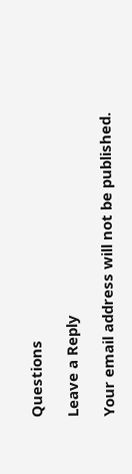Questions

Leave a Reply

Your email address will not be published.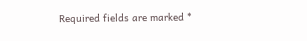Required fields are marked *